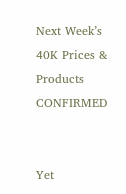Next Week’s 40K Prices & Products CONFIRMED


Yet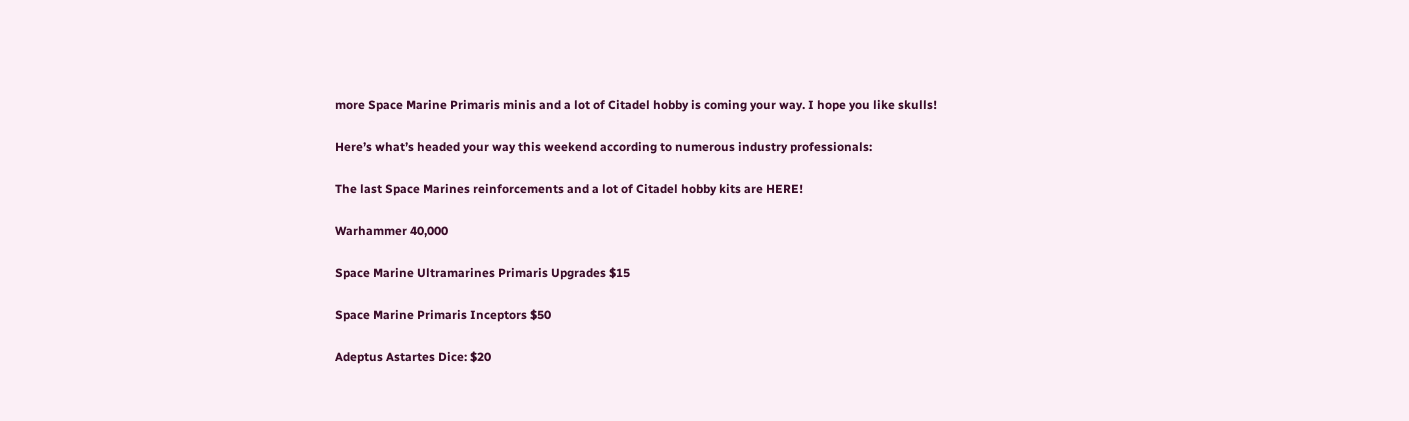more Space Marine Primaris minis and a lot of Citadel hobby is coming your way. I hope you like skulls!

Here’s what’s headed your way this weekend according to numerous industry professionals:

The last Space Marines reinforcements and a lot of Citadel hobby kits are HERE!

Warhammer 40,000

Space Marine Ultramarines Primaris Upgrades $15

Space Marine Primaris Inceptors $50

Adeptus Astartes Dice: $20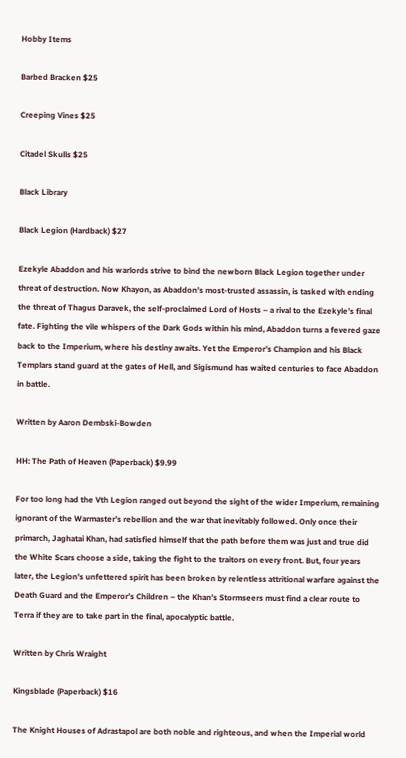Hobby Items

Barbed Bracken $25

Creeping Vines $25

Citadel Skulls $25

Black Library

Black Legion (Hardback) $27

Ezekyle Abaddon and his warlords strive to bind the newborn Black Legion together under threat of destruction. Now Khayon, as Abaddon’s most-trusted assassin, is tasked with ending the threat of Thagus Daravek, the self-proclaimed Lord of Hosts – a rival to the Ezekyle’s final fate. Fighting the vile whispers of the Dark Gods within his mind, Abaddon turns a fevered gaze back to the Imperium, where his destiny awaits. Yet the Emperor’s Champion and his Black Templars stand guard at the gates of Hell, and Sigismund has waited centuries to face Abaddon in battle.

Written by Aaron Dembski-Bowden

HH: The Path of Heaven (Paperback) $9.99

For too long had the Vth Legion ranged out beyond the sight of the wider Imperium, remaining ignorant of the Warmaster’s rebellion and the war that inevitably followed. Only once their primarch, Jaghatai Khan, had satisfied himself that the path before them was just and true did the White Scars choose a side, taking the fight to the traitors on every front. But, four years later, the Legion’s unfettered spirit has been broken by relentless attritional warfare against the Death Guard and the Emperor’s Children – the Khan’s Stormseers must find a clear route to Terra if they are to take part in the final, apocalyptic battle.

Written by Chris Wraight

Kingsblade (Paperback) $16

The Knight Houses of Adrastapol are both noble and righteous, and when the Imperial world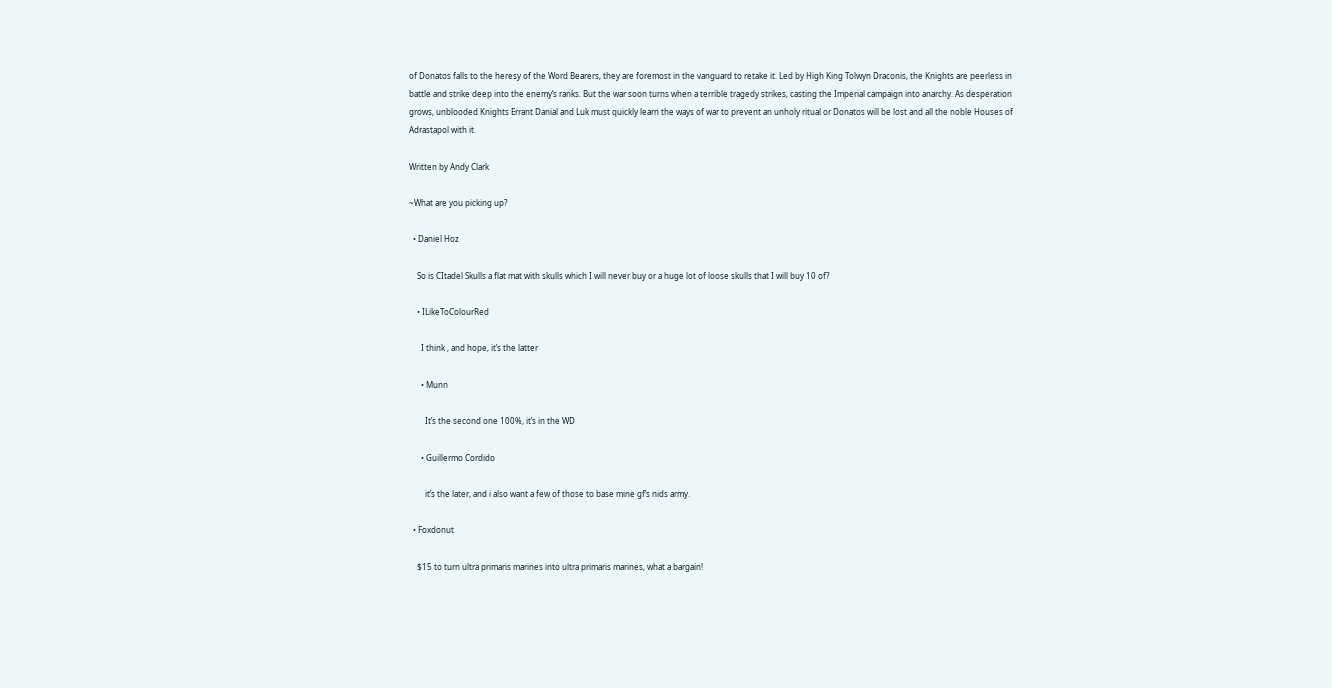of Donatos falls to the heresy of the Word Bearers, they are foremost in the vanguard to retake it. Led by High King Tolwyn Draconis, the Knights are peerless in battle and strike deep into the enemy’s ranks. But the war soon turns when a terrible tragedy strikes, casting the Imperial campaign into anarchy. As desperation grows, unblooded Knights Errant Danial and Luk must quickly learn the ways of war to prevent an unholy ritual or Donatos will be lost and all the noble Houses of Adrastapol with it.

Written by Andy Clark

~What are you picking up?

  • Daniel Hoz

    So is CItadel Skulls a flat mat with skulls which I will never buy or a huge lot of loose skulls that I will buy 10 of?

    • ILikeToColourRed

      I think , and hope, it’s the latter

      • Munn

        It’s the second one 100%, it’s in the WD

      • Guillermo Cordido

        it’s the later, and i also want a few of those to base mine gf’s nids army.

  • Foxdonut

    $15 to turn ultra primaris marines into ultra primaris marines, what a bargain!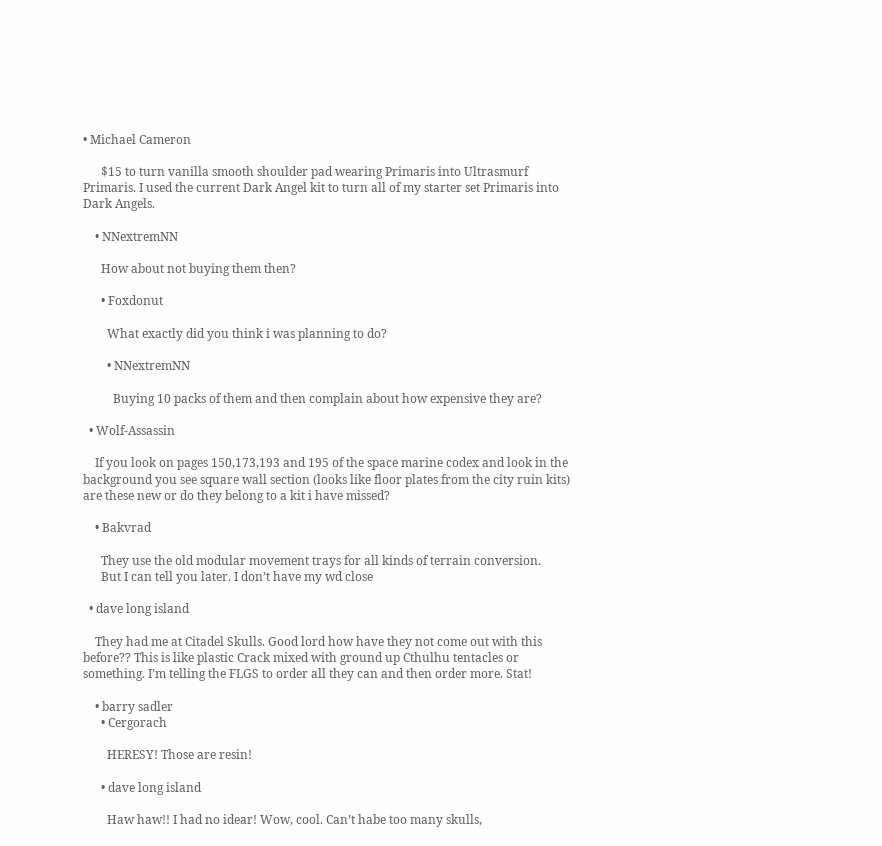• Michael Cameron

      $15 to turn vanilla smooth shoulder pad wearing Primaris into Ultrasmurf Primaris. I used the current Dark Angel kit to turn all of my starter set Primaris into Dark Angels.

    • NNextremNN

      How about not buying them then?

      • Foxdonut

        What exactly did you think i was planning to do?

        • NNextremNN

          Buying 10 packs of them and then complain about how expensive they are?

  • Wolf-Assassin

    If you look on pages 150,173,193 and 195 of the space marine codex and look in the background you see square wall section (looks like floor plates from the city ruin kits) are these new or do they belong to a kit i have missed?

    • Bakvrad

      They use the old modular movement trays for all kinds of terrain conversion.
      But I can tell you later. I don’t have my wd close

  • dave long island

    They had me at Citadel Skulls. Good lord how have they not come out with this before?? This is like plastic Crack mixed with ground up Cthulhu tentacles or something. I’m telling the FLGS to order all they can and then order more. Stat!

    • barry sadler
      • Cergorach

        HERESY! Those are resin!

      • dave long island

        Haw haw!! I had no idear! Wow, cool. Can’t habe too many skulls,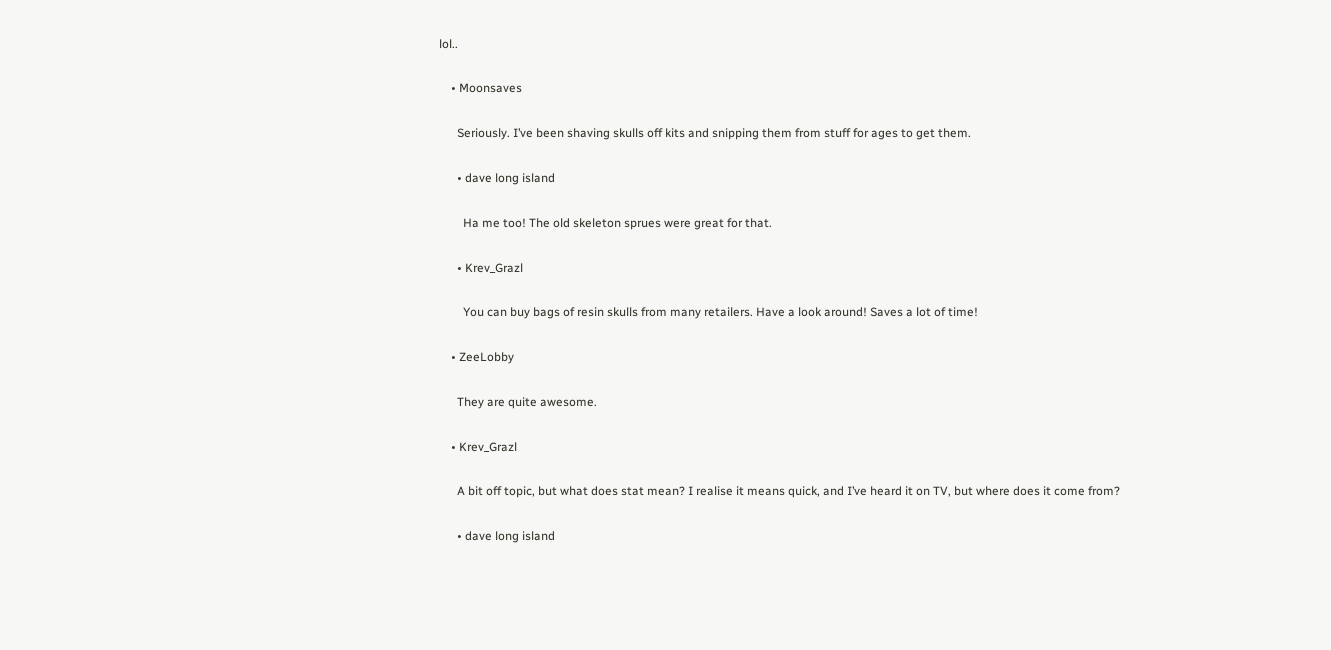lol..

    • Moonsaves

      Seriously. I’ve been shaving skulls off kits and snipping them from stuff for ages to get them.

      • dave long island

        Ha me too! The old skeleton sprues were great for that.

      • Krev_Grazl

        You can buy bags of resin skulls from many retailers. Have a look around! Saves a lot of time!

    • ZeeLobby

      They are quite awesome.

    • Krev_Grazl

      A bit off topic, but what does stat mean? I realise it means quick, and I’ve heard it on TV, but where does it come from?

      • dave long island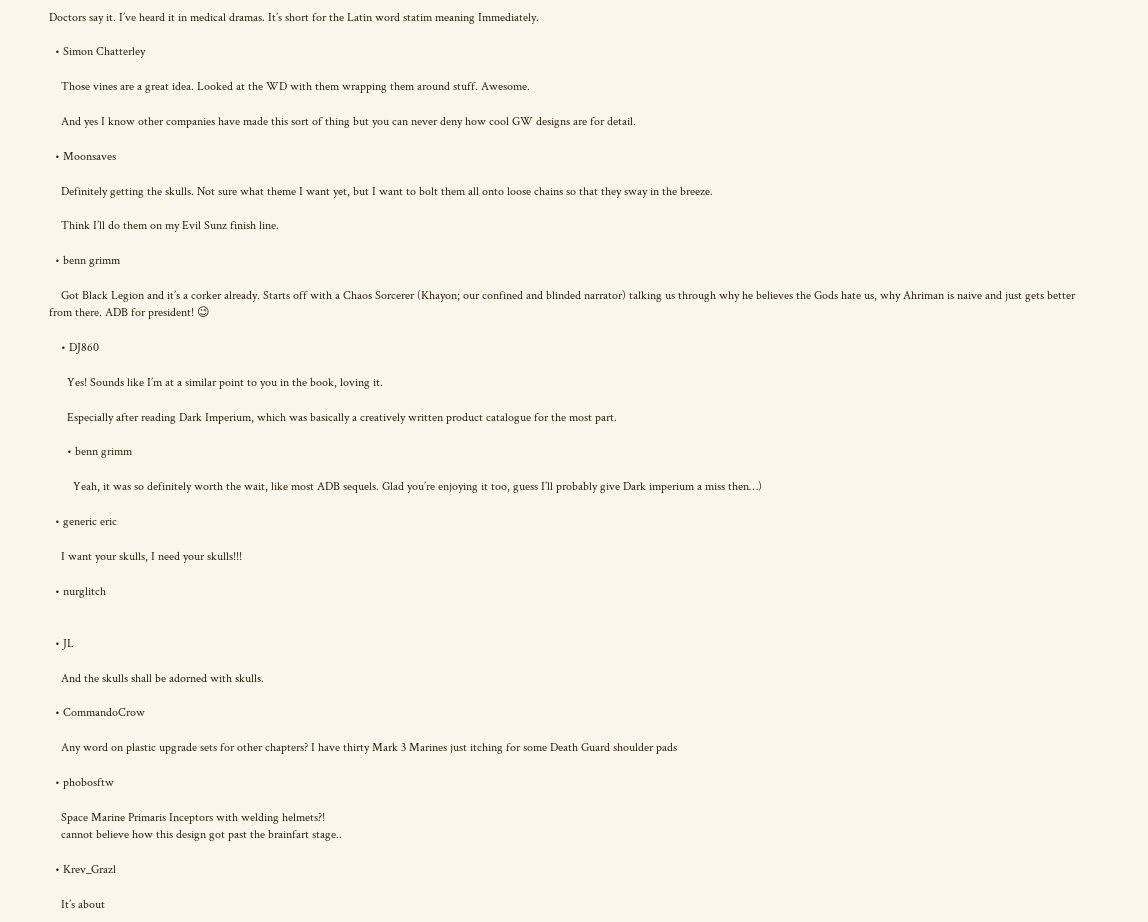Doctors say it. I’ve heard it in medical dramas. It’s short for the Latin word statim meaning Immediately.

  • Simon Chatterley

    Those vines are a great idea. Looked at the WD with them wrapping them around stuff. Awesome.

    And yes I know other companies have made this sort of thing but you can never deny how cool GW designs are for detail.

  • Moonsaves

    Definitely getting the skulls. Not sure what theme I want yet, but I want to bolt them all onto loose chains so that they sway in the breeze.

    Think I’ll do them on my Evil Sunz finish line.

  • benn grimm

    Got Black Legion and it’s a corker already. Starts off with a Chaos Sorcerer (Khayon; our confined and blinded narrator) talking us through why he believes the Gods hate us, why Ahriman is naive and just gets better from there. ADB for president! 😉

    • DJ860

      Yes! Sounds like I’m at a similar point to you in the book, loving it.

      Especially after reading Dark Imperium, which was basically a creatively written product catalogue for the most part.

      • benn grimm

        Yeah, it was so definitely worth the wait, like most ADB sequels. Glad you’re enjoying it too, guess I’ll probably give Dark imperium a miss then…)

  • generic eric

    I want your skulls, I need your skulls!!!

  • nurglitch


  • JL

    And the skulls shall be adorned with skulls.

  • CommandoCrow

    Any word on plastic upgrade sets for other chapters? I have thirty Mark 3 Marines just itching for some Death Guard shoulder pads

  • phobosftw

    Space Marine Primaris Inceptors with welding helmets?!
    cannot believe how this design got past the brainfart stage..

  • Krev_Grazl

    It’s about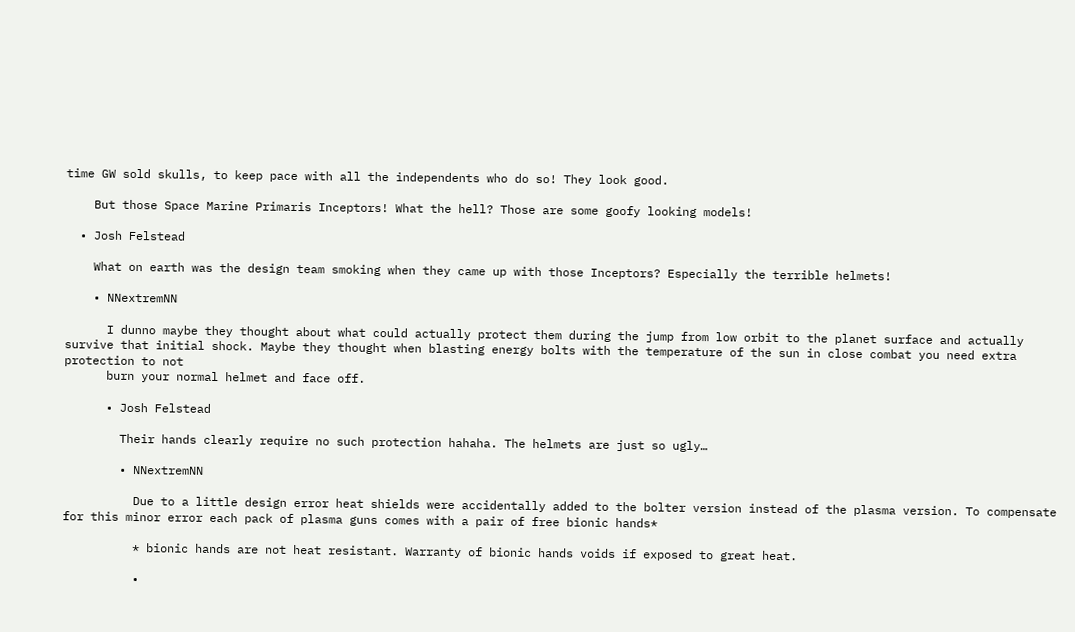time GW sold skulls, to keep pace with all the independents who do so! They look good.

    But those Space Marine Primaris Inceptors! What the hell? Those are some goofy looking models!

  • Josh Felstead

    What on earth was the design team smoking when they came up with those Inceptors? Especially the terrible helmets!

    • NNextremNN

      I dunno maybe they thought about what could actually protect them during the jump from low orbit to the planet surface and actually survive that initial shock. Maybe they thought when blasting energy bolts with the temperature of the sun in close combat you need extra protection to not
      burn your normal helmet and face off.

      • Josh Felstead

        Their hands clearly require no such protection hahaha. The helmets are just so ugly…

        • NNextremNN

          Due to a little design error heat shields were accidentally added to the bolter version instead of the plasma version. To compensate for this minor error each pack of plasma guns comes with a pair of free bionic hands*

          * bionic hands are not heat resistant. Warranty of bionic hands voids if exposed to great heat.

          •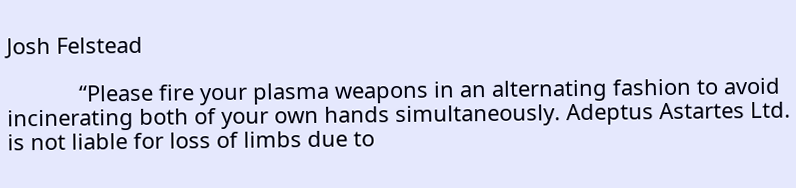Josh Felstead

            “Please fire your plasma weapons in an alternating fashion to avoid incinerating both of your own hands simultaneously. Adeptus Astartes Ltd. is not liable for loss of limbs due to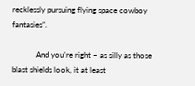recklessly pursuing flying space cowboy fantasies”.

            And you’re right – as silly as those blast shields look, it at least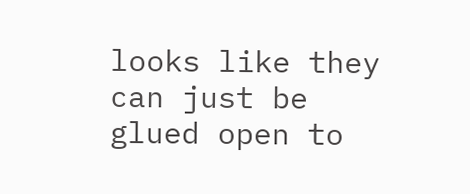looks like they can just be glued open to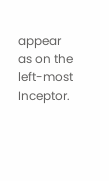appear as on the left-most Inceptor.